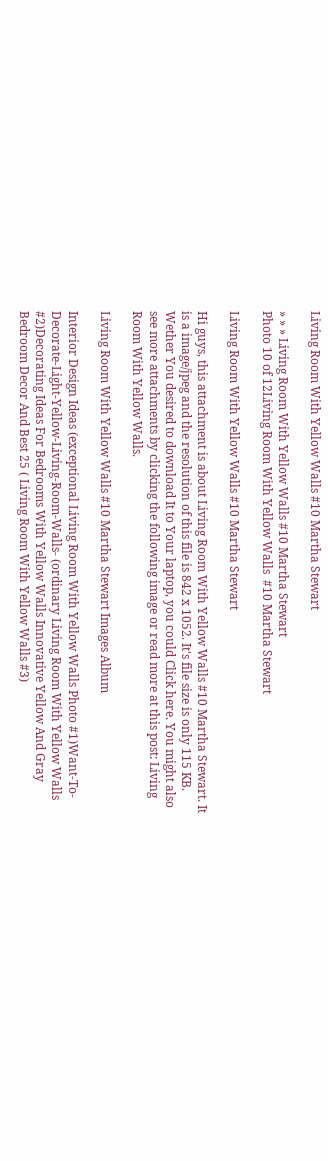Living Room With Yellow Walls #10 Martha Stewart

» » » Living Room With Yellow Walls #10 Martha Stewart
Photo 10 of 12Living Room With Yellow Walls  #10 Martha Stewart

Living Room With Yellow Walls #10 Martha Stewart

Hi guys, this attachment is about Living Room With Yellow Walls #10 Martha Stewart. It is a image/jpeg and the resolution of this file is 842 x 1052. It's file size is only 115 KB. Wether You desired to download It to Your laptop, you could Click here. You might also see more attachments by clicking the following image or read more at this post: Living Room With Yellow Walls.

Living Room With Yellow Walls #10 Martha Stewart Images Album

Interior Design Ideas (exceptional Living Room With Yellow Walls Photo #1)Want-To-Decorate-Light-Yellow-Living-Room-Walls- (ordinary Living Room With Yellow Walls  #2)Decorating Ideas For Bedrooms With Yellow Walls Innovative Yellow And Gray  Bedroom Decor And Best 25 ( Living Room With Yellow Walls #3)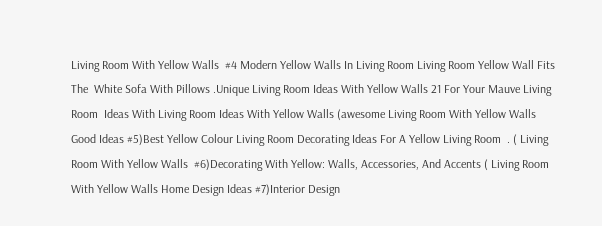Living Room With Yellow Walls  #4 Modern Yellow Walls In Living Room Living Room Yellow Wall Fits The  White Sofa With Pillows .Unique Living Room Ideas With Yellow Walls 21 For Your Mauve Living Room  Ideas With Living Room Ideas With Yellow Walls (awesome Living Room With Yellow Walls Good Ideas #5)Best Yellow Colour Living Room Decorating Ideas For A Yellow Living Room  . ( Living Room With Yellow Walls  #6)Decorating With Yellow: Walls, Accessories, And Accents ( Living Room With Yellow Walls Home Design Ideas #7)Interior Design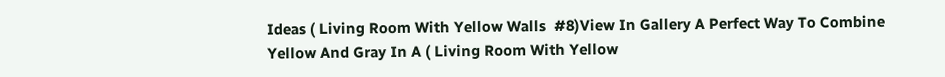Ideas ( Living Room With Yellow Walls  #8)View In Gallery A Perfect Way To Combine Yellow And Gray In A ( Living Room With Yellow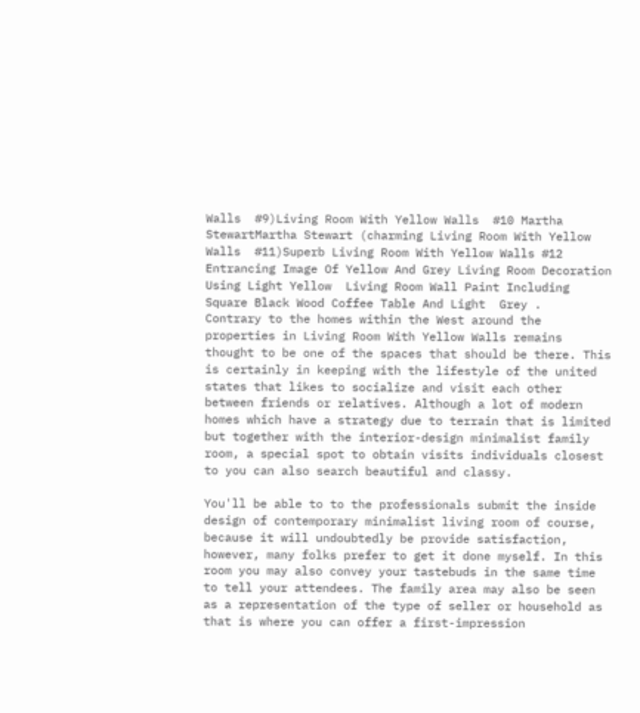Walls  #9)Living Room With Yellow Walls  #10 Martha StewartMartha Stewart (charming Living Room With Yellow Walls  #11)Superb Living Room With Yellow Walls #12 Entrancing Image Of Yellow And Grey Living Room Decoration Using Light Yellow  Living Room Wall Paint Including Square Black Wood Coffee Table And Light  Grey .
Contrary to the homes within the West around the properties in Living Room With Yellow Walls remains thought to be one of the spaces that should be there. This is certainly in keeping with the lifestyle of the united states that likes to socialize and visit each other between friends or relatives. Although a lot of modern homes which have a strategy due to terrain that is limited but together with the interior-design minimalist family room, a special spot to obtain visits individuals closest to you can also search beautiful and classy.

You'll be able to to the professionals submit the inside design of contemporary minimalist living room of course, because it will undoubtedly be provide satisfaction, however, many folks prefer to get it done myself. In this room you may also convey your tastebuds in the same time to tell your attendees. The family area may also be seen as a representation of the type of seller or household as that is where you can offer a first-impression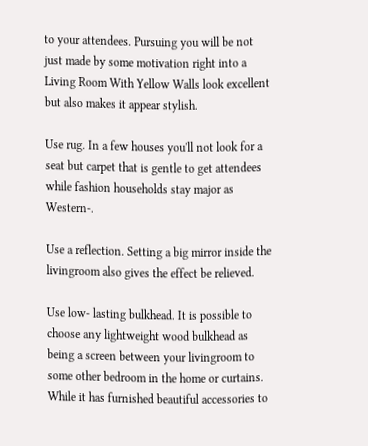to your attendees. Pursuing you will be not just made by some motivation right into a Living Room With Yellow Walls look excellent but also makes it appear stylish.

Use rug. In a few houses you'll not look for a seat but carpet that is gentle to get attendees while fashion households stay major as Western-.

Use a reflection. Setting a big mirror inside the livingroom also gives the effect be relieved.

Use low- lasting bulkhead. It is possible to choose any lightweight wood bulkhead as being a screen between your livingroom to some other bedroom in the home or curtains. While it has furnished beautiful accessories to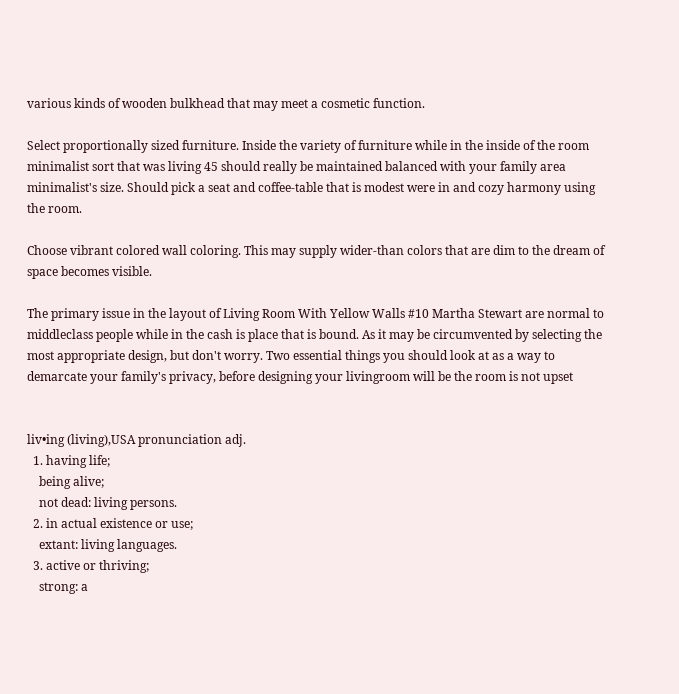various kinds of wooden bulkhead that may meet a cosmetic function.

Select proportionally sized furniture. Inside the variety of furniture while in the inside of the room minimalist sort that was living 45 should really be maintained balanced with your family area minimalist's size. Should pick a seat and coffee-table that is modest were in and cozy harmony using the room.

Choose vibrant colored wall coloring. This may supply wider-than colors that are dim to the dream of space becomes visible.

The primary issue in the layout of Living Room With Yellow Walls #10 Martha Stewart are normal to middleclass people while in the cash is place that is bound. As it may be circumvented by selecting the most appropriate design, but don't worry. Two essential things you should look at as a way to demarcate your family's privacy, before designing your livingroom will be the room is not upset


liv•ing (living),USA pronunciation adj.
  1. having life;
    being alive;
    not dead: living persons.
  2. in actual existence or use;
    extant: living languages.
  3. active or thriving;
    strong: a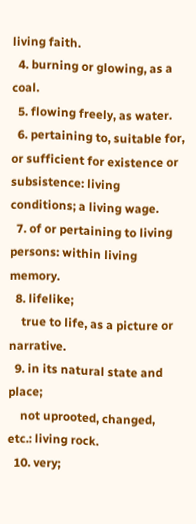living faith.
  4. burning or glowing, as a coal.
  5. flowing freely, as water.
  6. pertaining to, suitable for, or sufficient for existence or subsistence: living conditions; a living wage.
  7. of or pertaining to living persons: within living memory.
  8. lifelike;
    true to life, as a picture or narrative.
  9. in its natural state and place;
    not uprooted, changed, etc.: living rock.
  10. very;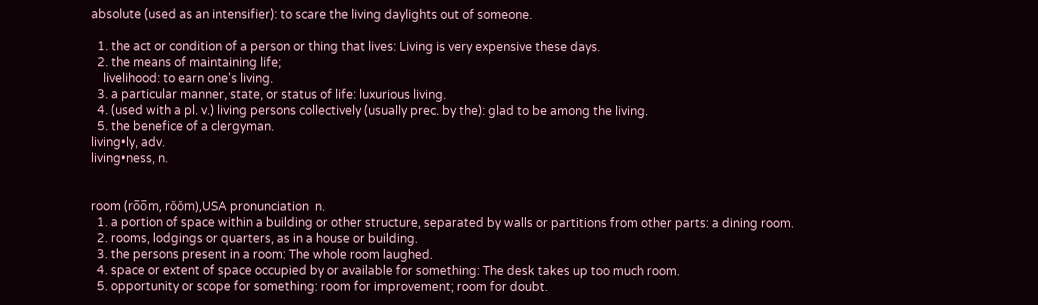absolute (used as an intensifier): to scare the living daylights out of someone.

  1. the act or condition of a person or thing that lives: Living is very expensive these days.
  2. the means of maintaining life;
    livelihood: to earn one's living.
  3. a particular manner, state, or status of life: luxurious living.
  4. (used with a pl. v.) living persons collectively (usually prec. by the): glad to be among the living.
  5. the benefice of a clergyman.
living•ly, adv.
living•ness, n.


room (ro̅o̅m, rŏŏm),USA pronunciation  n.
  1. a portion of space within a building or other structure, separated by walls or partitions from other parts: a dining room.
  2. rooms, lodgings or quarters, as in a house or building.
  3. the persons present in a room: The whole room laughed.
  4. space or extent of space occupied by or available for something: The desk takes up too much room.
  5. opportunity or scope for something: room for improvement; room for doubt.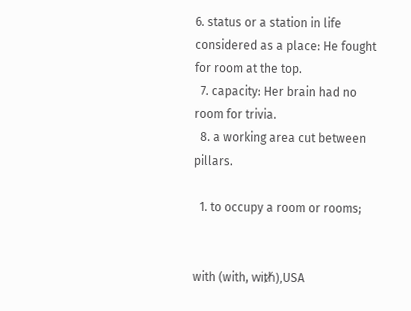6. status or a station in life considered as a place: He fought for room at the top.
  7. capacity: Her brain had no room for trivia.
  8. a working area cut between pillars.

  1. to occupy a room or rooms;


with (with, wiᵺ),USA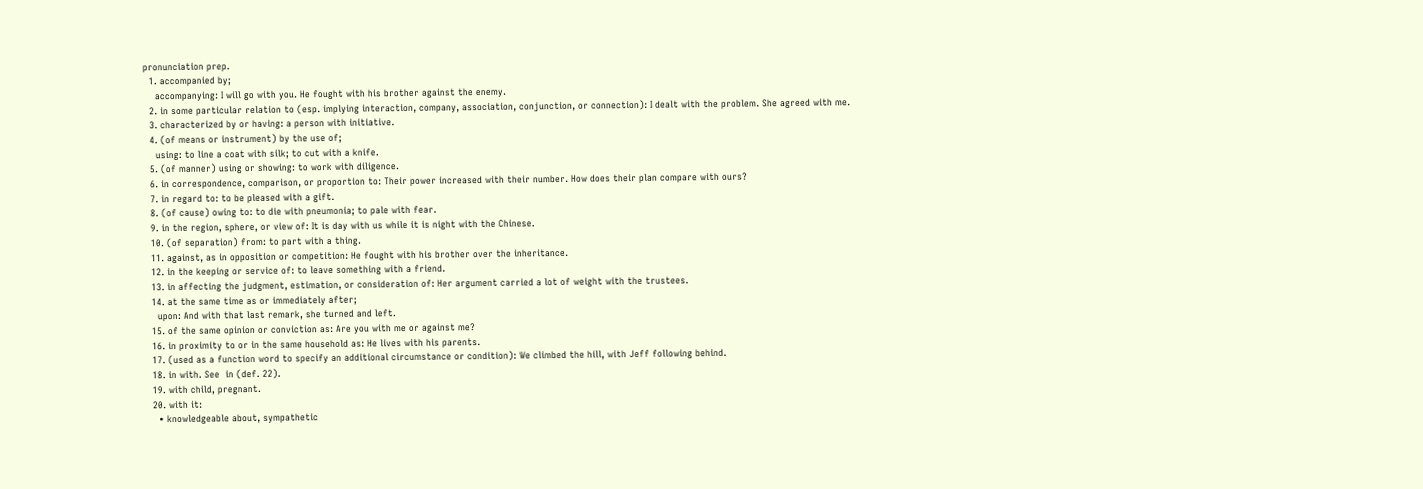pronunciation prep.
  1. accompanied by;
    accompanying: I will go with you. He fought with his brother against the enemy.
  2. in some particular relation to (esp. implying interaction, company, association, conjunction, or connection): I dealt with the problem. She agreed with me.
  3. characterized by or having: a person with initiative.
  4. (of means or instrument) by the use of;
    using: to line a coat with silk; to cut with a knife.
  5. (of manner) using or showing: to work with diligence.
  6. in correspondence, comparison, or proportion to: Their power increased with their number. How does their plan compare with ours?
  7. in regard to: to be pleased with a gift.
  8. (of cause) owing to: to die with pneumonia; to pale with fear.
  9. in the region, sphere, or view of: It is day with us while it is night with the Chinese.
  10. (of separation) from: to part with a thing.
  11. against, as in opposition or competition: He fought with his brother over the inheritance.
  12. in the keeping or service of: to leave something with a friend.
  13. in affecting the judgment, estimation, or consideration of: Her argument carried a lot of weight with the trustees.
  14. at the same time as or immediately after;
    upon: And with that last remark, she turned and left.
  15. of the same opinion or conviction as: Are you with me or against me?
  16. in proximity to or in the same household as: He lives with his parents.
  17. (used as a function word to specify an additional circumstance or condition): We climbed the hill, with Jeff following behind.
  18. in with. See  in (def. 22).
  19. with child, pregnant.
  20. with it:
    • knowledgeable about, sympathetic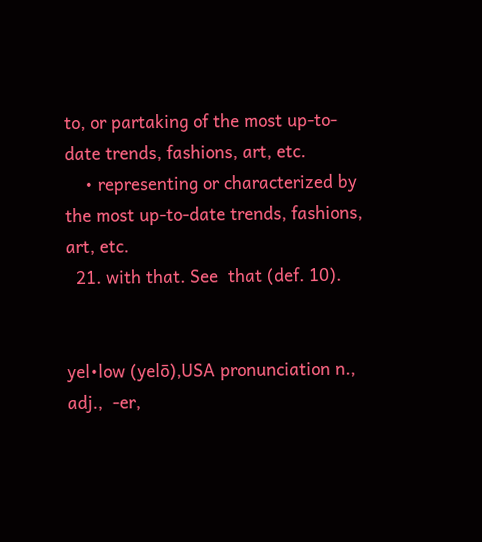to, or partaking of the most up-to-date trends, fashions, art, etc.
    • representing or characterized by the most up-to-date trends, fashions, art, etc.
  21. with that. See  that (def. 10).


yel•low (yelō),USA pronunciation n., adj.,  -er,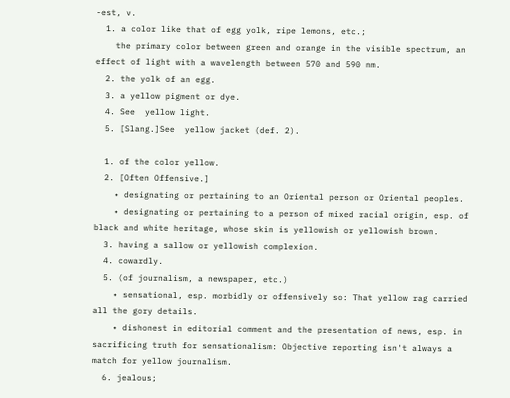-est, v.
  1. a color like that of egg yolk, ripe lemons, etc.;
    the primary color between green and orange in the visible spectrum, an effect of light with a wavelength between 570 and 590 nm.
  2. the yolk of an egg.
  3. a yellow pigment or dye.
  4. See  yellow light.
  5. [Slang.]See  yellow jacket (def. 2).

  1. of the color yellow.
  2. [Often Offensive.]
    • designating or pertaining to an Oriental person or Oriental peoples.
    • designating or pertaining to a person of mixed racial origin, esp. of black and white heritage, whose skin is yellowish or yellowish brown.
  3. having a sallow or yellowish complexion.
  4. cowardly.
  5. (of journalism, a newspaper, etc.)
    • sensational, esp. morbidly or offensively so: That yellow rag carried all the gory details.
    • dishonest in editorial comment and the presentation of news, esp. in sacrificing truth for sensationalism: Objective reporting isn't always a match for yellow journalism.
  6. jealous;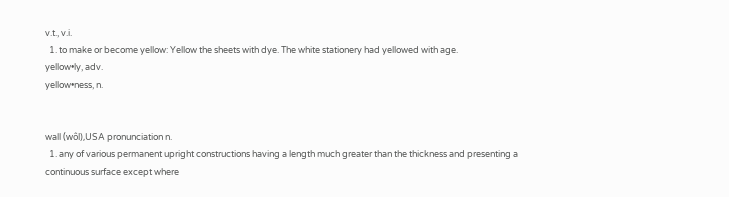v.t., v.i.
  1. to make or become yellow: Yellow the sheets with dye. The white stationery had yellowed with age.
yellow•ly, adv.
yellow•ness, n.


wall (wôl),USA pronunciation n.
  1. any of various permanent upright constructions having a length much greater than the thickness and presenting a continuous surface except where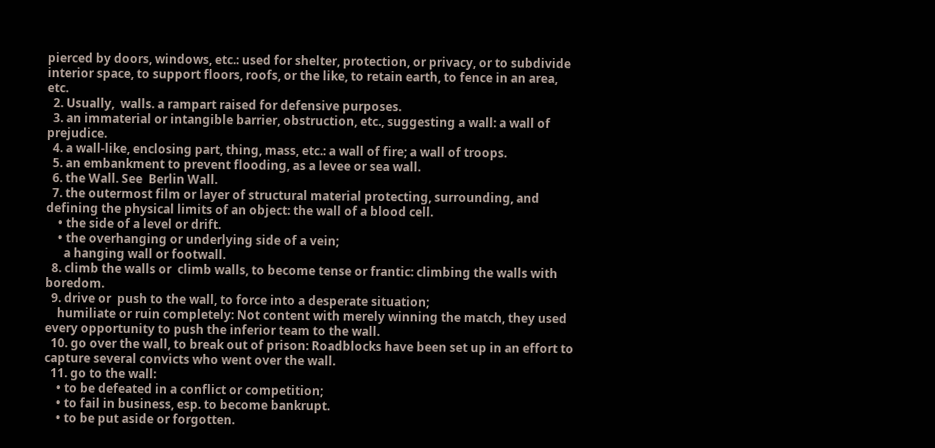pierced by doors, windows, etc.: used for shelter, protection, or privacy, or to subdivide interior space, to support floors, roofs, or the like, to retain earth, to fence in an area, etc.
  2. Usually,  walls. a rampart raised for defensive purposes.
  3. an immaterial or intangible barrier, obstruction, etc., suggesting a wall: a wall of prejudice.
  4. a wall-like, enclosing part, thing, mass, etc.: a wall of fire; a wall of troops.
  5. an embankment to prevent flooding, as a levee or sea wall.
  6. the Wall. See  Berlin Wall.
  7. the outermost film or layer of structural material protecting, surrounding, and defining the physical limits of an object: the wall of a blood cell.
    • the side of a level or drift.
    • the overhanging or underlying side of a vein;
      a hanging wall or footwall.
  8. climb the walls or  climb walls, to become tense or frantic: climbing the walls with boredom.
  9. drive or  push to the wall, to force into a desperate situation;
    humiliate or ruin completely: Not content with merely winning the match, they used every opportunity to push the inferior team to the wall.
  10. go over the wall, to break out of prison: Roadblocks have been set up in an effort to capture several convicts who went over the wall.
  11. go to the wall:
    • to be defeated in a conflict or competition;
    • to fail in business, esp. to become bankrupt.
    • to be put aside or forgotten.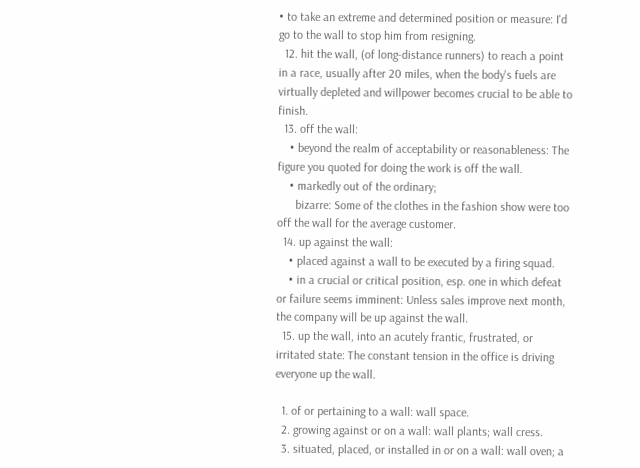• to take an extreme and determined position or measure: I'd go to the wall to stop him from resigning.
  12. hit the wall, (of long-distance runners) to reach a point in a race, usually after 20 miles, when the body's fuels are virtually depleted and willpower becomes crucial to be able to finish.
  13. off the wall:
    • beyond the realm of acceptability or reasonableness: The figure you quoted for doing the work is off the wall.
    • markedly out of the ordinary;
      bizarre: Some of the clothes in the fashion show were too off the wall for the average customer.
  14. up against the wall:
    • placed against a wall to be executed by a firing squad.
    • in a crucial or critical position, esp. one in which defeat or failure seems imminent: Unless sales improve next month, the company will be up against the wall.
  15. up the wall, into an acutely frantic, frustrated, or irritated state: The constant tension in the office is driving everyone up the wall.

  1. of or pertaining to a wall: wall space.
  2. growing against or on a wall: wall plants; wall cress.
  3. situated, placed, or installed in or on a wall: wall oven; a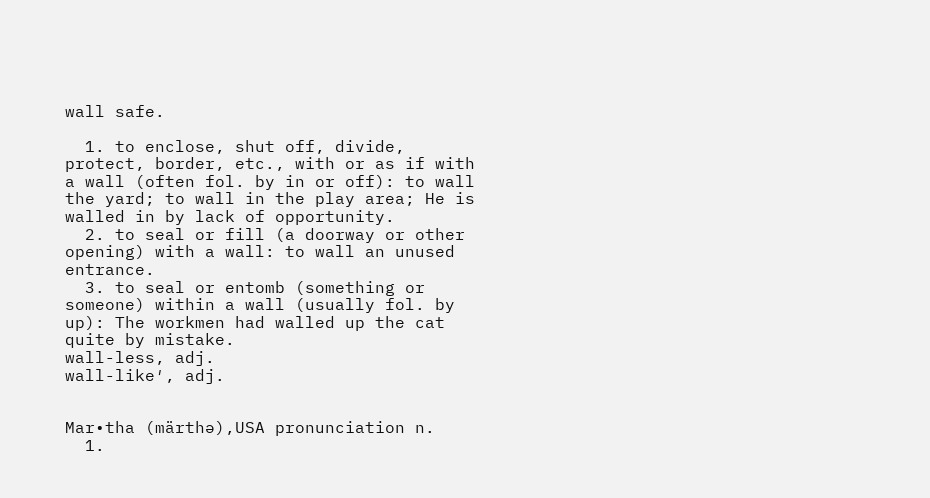wall safe.

  1. to enclose, shut off, divide, protect, border, etc., with or as if with a wall (often fol. by in or off): to wall the yard; to wall in the play area; He is walled in by lack of opportunity.
  2. to seal or fill (a doorway or other opening) with a wall: to wall an unused entrance.
  3. to seal or entomb (something or someone) within a wall (usually fol. by up): The workmen had walled up the cat quite by mistake.
wall-less, adj.
wall-like′, adj.


Mar•tha (märthə),USA pronunciation n.
  1.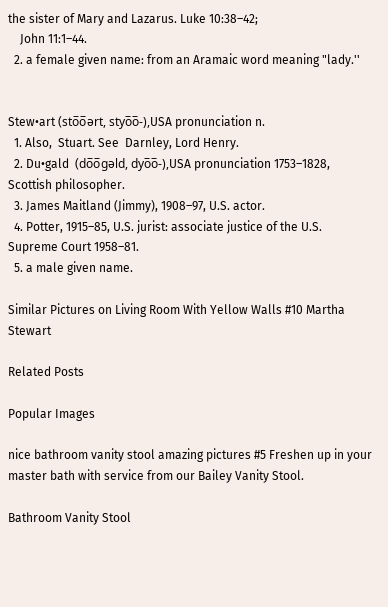the sister of Mary and Lazarus. Luke 10:38–42;
    John 11:1–44.
  2. a female given name: from an Aramaic word meaning "lady.''


Stew•art (sto̅o̅ərt, styo̅o̅-),USA pronunciation n.
  1. Also,  Stuart. See  Darnley, Lord Henry.
  2. Du•gald  (do̅o̅gəld, dyo̅o̅-),USA pronunciation 1753–1828, Scottish philosopher.
  3. James Maitland (Jimmy), 1908–97, U.S. actor.
  4. Potter, 1915–85, U.S. jurist: associate justice of the U.S. Supreme Court 1958–81.
  5. a male given name.

Similar Pictures on Living Room With Yellow Walls #10 Martha Stewart

Related Posts

Popular Images

nice bathroom vanity stool amazing pictures #5 Freshen up in your master bath with service from our Bailey Vanity Stool.

Bathroom Vanity Stool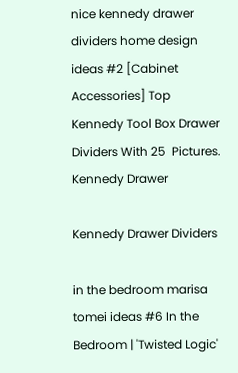nice kennedy drawer dividers home design ideas #2 [Cabinet Accessories] Top Kennedy Tool Box Drawer Dividers With 25  Pictures. Kennedy Drawer

Kennedy Drawer Dividers

in the bedroom marisa tomei ideas #6 In the Bedroom | 'Twisted Logic'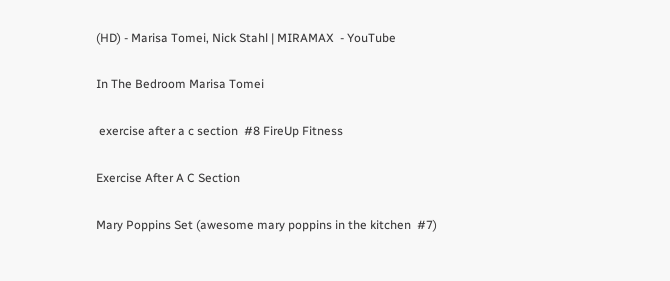(HD) - Marisa Tomei, Nick Stahl | MIRAMAX  - YouTube

In The Bedroom Marisa Tomei

 exercise after a c section  #8 FireUp Fitness

Exercise After A C Section

Mary Poppins Set (awesome mary poppins in the kitchen  #7)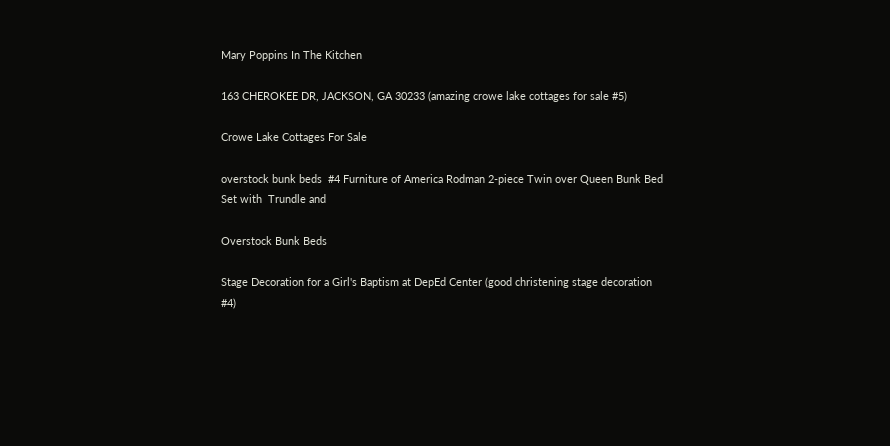Mary Poppins In The Kitchen

163 CHEROKEE DR, JACKSON, GA 30233 (amazing crowe lake cottages for sale #5)

Crowe Lake Cottages For Sale

overstock bunk beds  #4 Furniture of America Rodman 2-piece Twin over Queen Bunk Bed Set with  Trundle and

Overstock Bunk Beds

Stage Decoration for a Girl's Baptism at DepEd Center (good christening stage decoration  #4)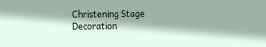Christening Stage Decoration